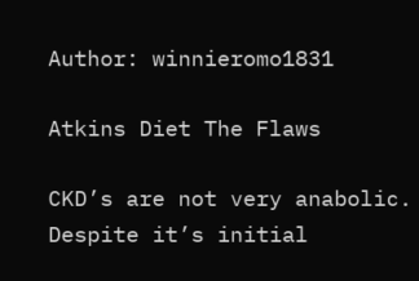Author: winnieromo1831

Atkins Diet The Flaws

CKD’s are not very anabolic. Despite it’s initial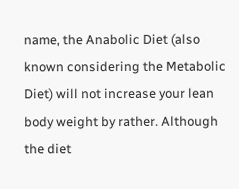name, the Anabolic Diet (also known considering the Metabolic Diet) will not increase your lean body weight by rather. Although the diet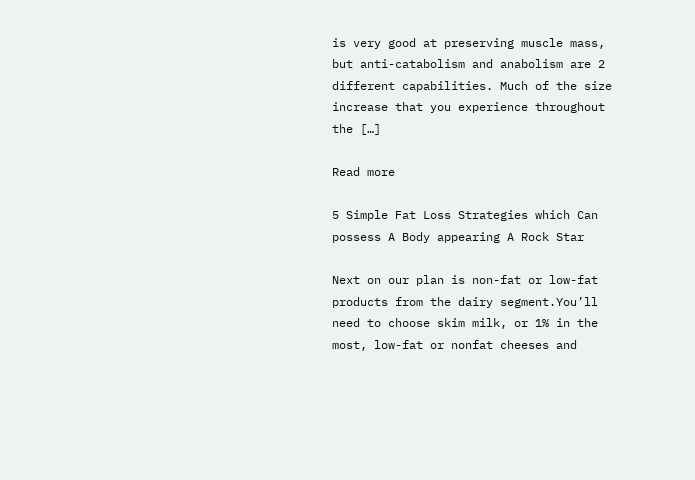is very good at preserving muscle mass, but anti-catabolism and anabolism are 2 different capabilities. Much of the size increase that you experience throughout the […]

Read more

5 Simple Fat Loss Strategies which Can possess A Body appearing A Rock Star

Next on our plan is non-fat or low-fat products from the dairy segment.You’ll need to choose skim milk, or 1% in the most, low-fat or nonfat cheeses and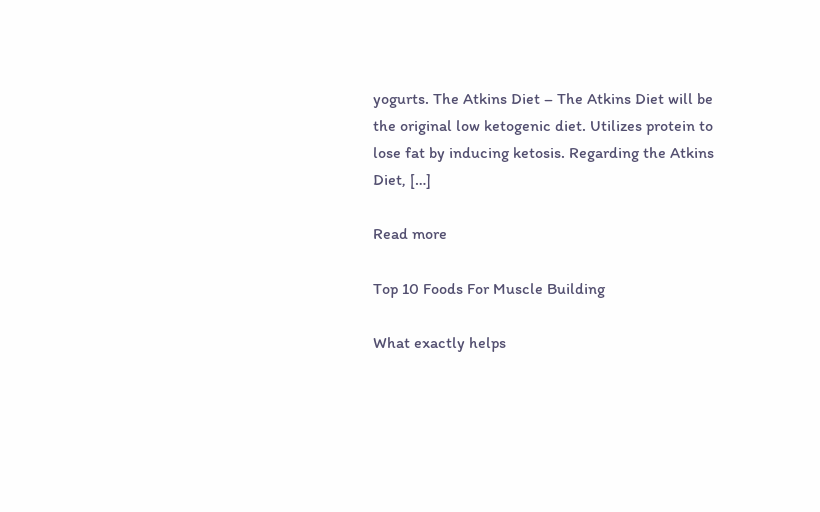yogurts. The Atkins Diet – The Atkins Diet will be the original low ketogenic diet. Utilizes protein to lose fat by inducing ketosis. Regarding the Atkins Diet, […]

Read more

Top 10 Foods For Muscle Building

What exactly helps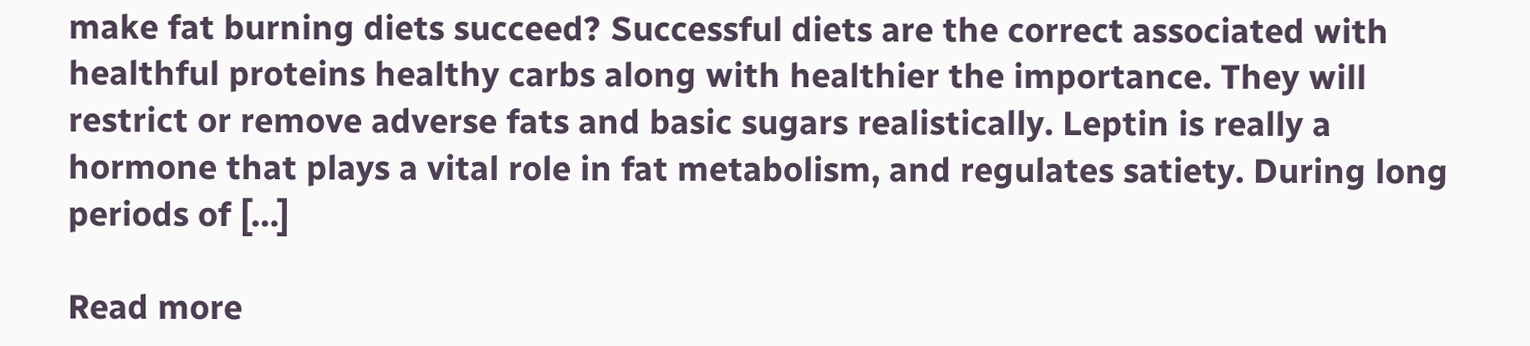make fat burning diets succeed? Successful diets are the correct associated with healthful proteins healthy carbs along with healthier the importance. They will restrict or remove adverse fats and basic sugars realistically. Leptin is really a hormone that plays a vital role in fat metabolism, and regulates satiety. During long periods of […]

Read more